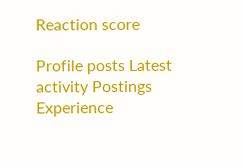Reaction score

Profile posts Latest activity Postings Experience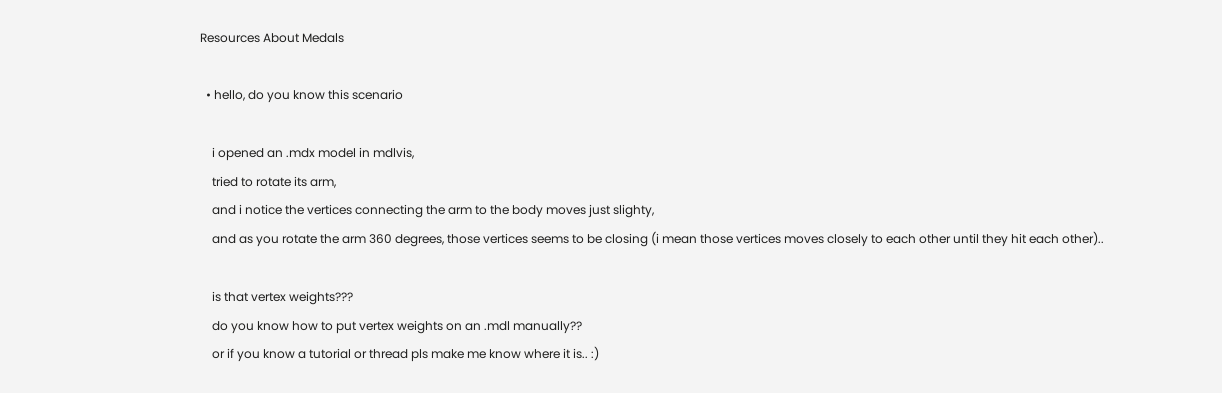Resources About Medals

  • hello, do you know this scenario

    i opened an .mdx model in mdlvis,
    tried to rotate its arm,
    and i notice the vertices connecting the arm to the body moves just slighty,
    and as you rotate the arm 360 degrees, those vertices seems to be closing (i mean those vertices moves closely to each other until they hit each other)..

    is that vertex weights???
    do you know how to put vertex weights on an .mdl manually??
    or if you know a tutorial or thread pls make me know where it is.. :)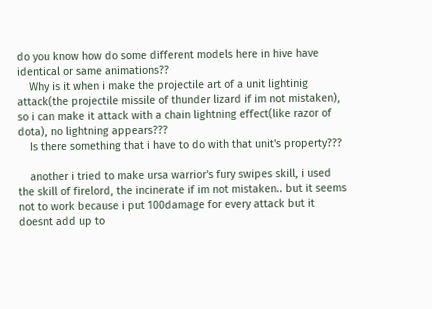do you know how do some different models here in hive have identical or same animations??
    Why is it when i make the projectile art of a unit lightinig attack(the projectile missile of thunder lizard if im not mistaken), so i can make it attack with a chain lightning effect(like razor of dota), no lightning appears???
    Is there something that i have to do with that unit's property???

    another i tried to make ursa warrior's fury swipes skill, i used the skill of firelord, the incinerate if im not mistaken.. but it seems not to work because i put 100damage for every attack but it doesnt add up to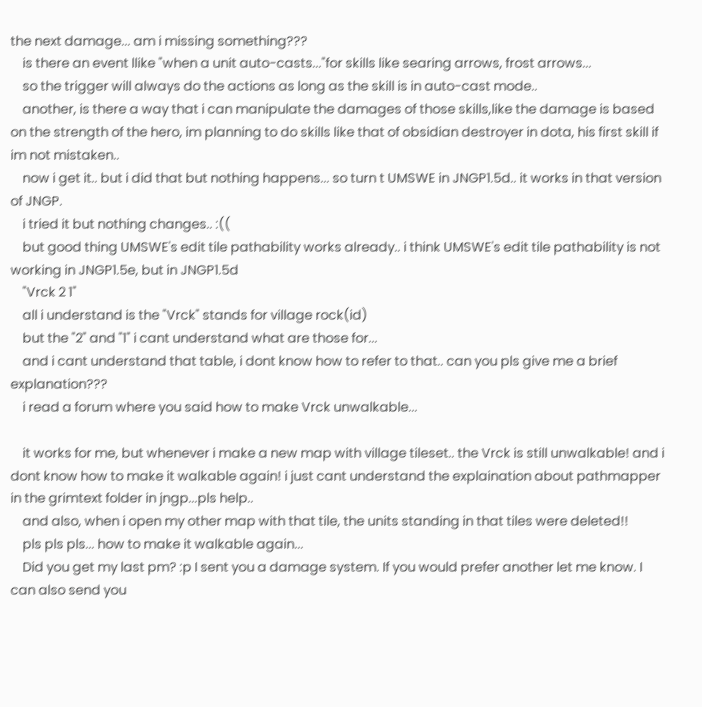the next damage... am i missing something???
    is there an event llike "when a unit auto-casts..."for skills like searing arrows, frost arrows...
    so the trigger will always do the actions as long as the skill is in auto-cast mode..
    another, is there a way that i can manipulate the damages of those skills,like the damage is based on the strength of the hero, im planning to do skills like that of obsidian destroyer in dota, his first skill if im not mistaken..
    now i get it.. but i did that but nothing happens... so turn t UMSWE in JNGP1.5d.. it works in that version of JNGP.
    i tried it but nothing changes.. :((
    but good thing UMSWE's edit tile pathability works already.. i think UMSWE's edit tile pathability is not working in JNGP1.5e, but in JNGP1.5d
    "Vrck 2 1"
    all i understand is the "Vrck" stands for village rock(id)
    but the "2" and "1" i cant understand what are those for...
    and i cant understand that table, i dont know how to refer to that.. can you pls give me a brief explanation???
    i read a forum where you said how to make Vrck unwalkable...

    it works for me, but whenever i make a new map with village tileset.. the Vrck is still unwalkable! and i dont know how to make it walkable again! i just cant understand the explaination about pathmapper in the grimtext folder in jngp...pls help..
    and also, when i open my other map with that tile, the units standing in that tiles were deleted!!
    pls pls pls... how to make it walkable again...
    Did you get my last pm? :p I sent you a damage system. If you would prefer another let me know. I can also send you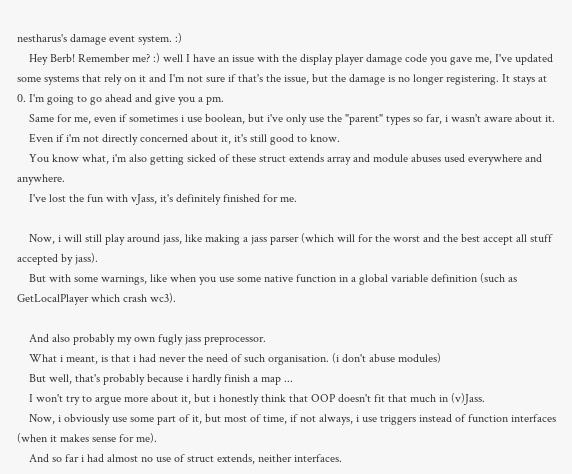nestharus's damage event system. :)
    Hey Berb! Remember me? :) well I have an issue with the display player damage code you gave me, I've updated some systems that rely on it and I'm not sure if that's the issue, but the damage is no longer registering. It stays at 0. I'm going to go ahead and give you a pm.
    Same for me, even if sometimes i use boolean, but i've only use the "parent" types so far, i wasn't aware about it.
    Even if i'm not directly concerned about it, it's still good to know.
    You know what, i'm also getting sicked of these struct extends array and module abuses used everywhere and anywhere.
    I've lost the fun with vJass, it's definitely finished for me.

    Now, i will still play around jass, like making a jass parser (which will for the worst and the best accept all stuff accepted by jass).
    But with some warnings, like when you use some native function in a global variable definition (such as GetLocalPlayer which crash wc3).

    And also probably my own fugly jass preprocessor.
    What i meant, is that i had never the need of such organisation. (i don't abuse modules)
    But well, that's probably because i hardly finish a map ...
    I won't try to argue more about it, but i honestly think that OOP doesn't fit that much in (v)Jass.
    Now, i obviously use some part of it, but most of time, if not always, i use triggers instead of function interfaces (when it makes sense for me).
    And so far i had almost no use of struct extends, neither interfaces.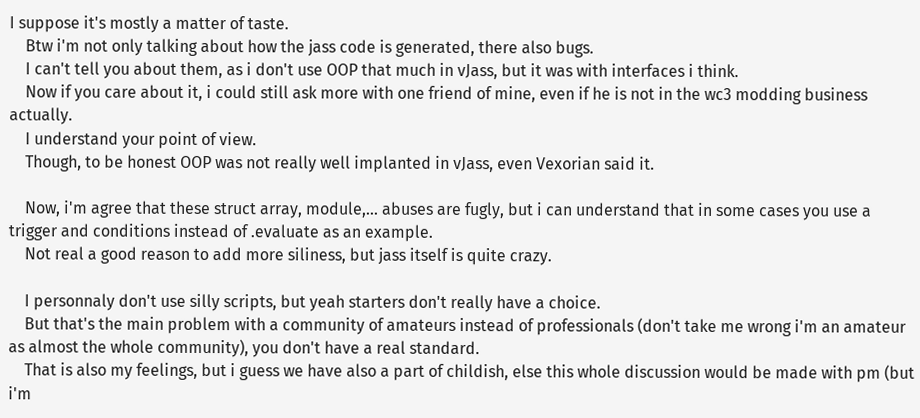I suppose it's mostly a matter of taste.
    Btw i'm not only talking about how the jass code is generated, there also bugs.
    I can't tell you about them, as i don't use OOP that much in vJass, but it was with interfaces i think.
    Now if you care about it, i could still ask more with one friend of mine, even if he is not in the wc3 modding business actually.
    I understand your point of view.
    Though, to be honest OOP was not really well implanted in vJass, even Vexorian said it.

    Now, i'm agree that these struct array, module,... abuses are fugly, but i can understand that in some cases you use a trigger and conditions instead of .evaluate as an example.
    Not real a good reason to add more siliness, but jass itself is quite crazy.

    I personnaly don't use silly scripts, but yeah starters don't really have a choice.
    But that's the main problem with a community of amateurs instead of professionals (don't take me wrong i'm an amateur as almost the whole community), you don't have a real standard.
    That is also my feelings, but i guess we have also a part of childish, else this whole discussion would be made with pm (but i'm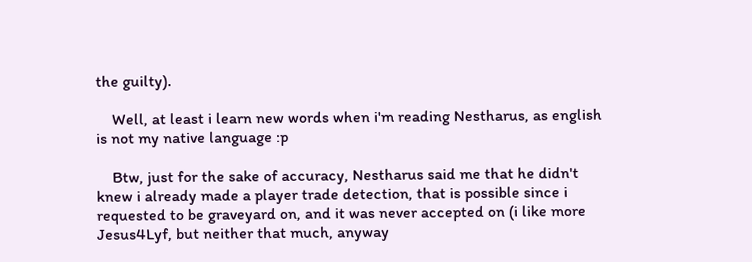the guilty).

    Well, at least i learn new words when i'm reading Nestharus, as english is not my native language :p

    Btw, just for the sake of accuracy, Nestharus said me that he didn't knew i already made a player trade detection, that is possible since i requested to be graveyard on, and it was never accepted on (i like more Jesus4Lyf, but neither that much, anyway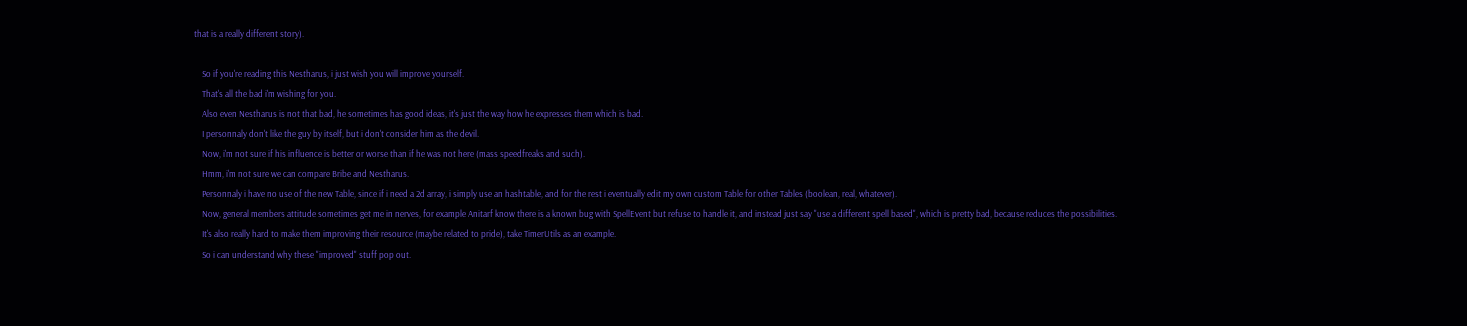that is a really different story).

    So if you're reading this Nestharus, i just wish you will improve yourself.
    That's all the bad i'm wishing for you.
    Also even Nestharus is not that bad, he sometimes has good ideas, it's just the way how he expresses them which is bad.
    I personnaly don't like the guy by itself, but i don't consider him as the devil.
    Now, i'm not sure if his influence is better or worse than if he was not here (mass speedfreaks and such).
    Hmm, i'm not sure we can compare Bribe and Nestharus.
    Personnaly i have no use of the new Table, since if i need a 2d array, i simply use an hashtable, and for the rest i eventually edit my own custom Table for other Tables (boolean, real, whatever).
    Now, general members attitude sometimes get me in nerves, for example Anitarf know there is a known bug with SpellEvent but refuse to handle it, and instead just say "use a different spell based", which is pretty bad, because reduces the possibilities.
    It's also really hard to make them improving their resource (maybe related to pride), take TimerUtils as an example.
    So i can understand why these "improved" stuff pop out.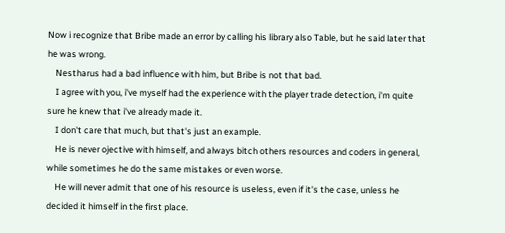Now i recognize that Bribe made an error by calling his library also Table, but he said later that he was wrong.
    Nestharus had a bad influence with him, but Bribe is not that bad.
    I agree with you, i've myself had the experience with the player trade detection, i'm quite sure he knew that i've already made it.
    I don't care that much, but that's just an example.
    He is never ojective with himself, and always bitch others resources and coders in general, while sometimes he do the same mistakes or even worse.
    He will never admit that one of his resource is useless, even if it's the case, unless he decided it himself in the first place.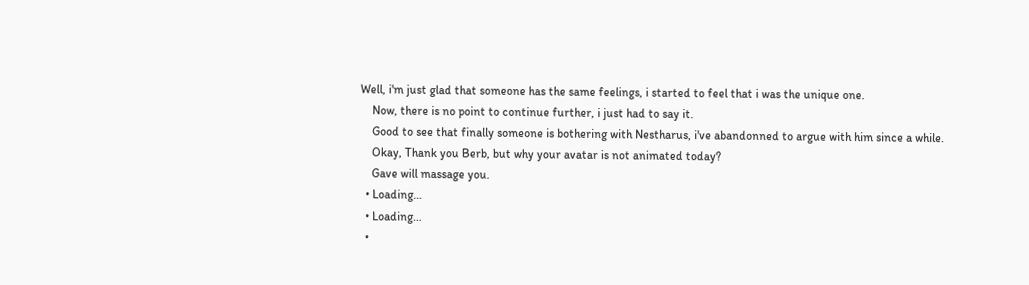Well, i'm just glad that someone has the same feelings, i started to feel that i was the unique one.
    Now, there is no point to continue further, i just had to say it.
    Good to see that finally someone is bothering with Nestharus, i've abandonned to argue with him since a while.
    Okay, Thank you Berb, but why your avatar is not animated today?
    Gave will massage you.
  • Loading…
  • Loading…
  •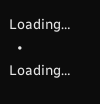Loading…
  • Loading…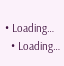• Loading…
  • Loading…